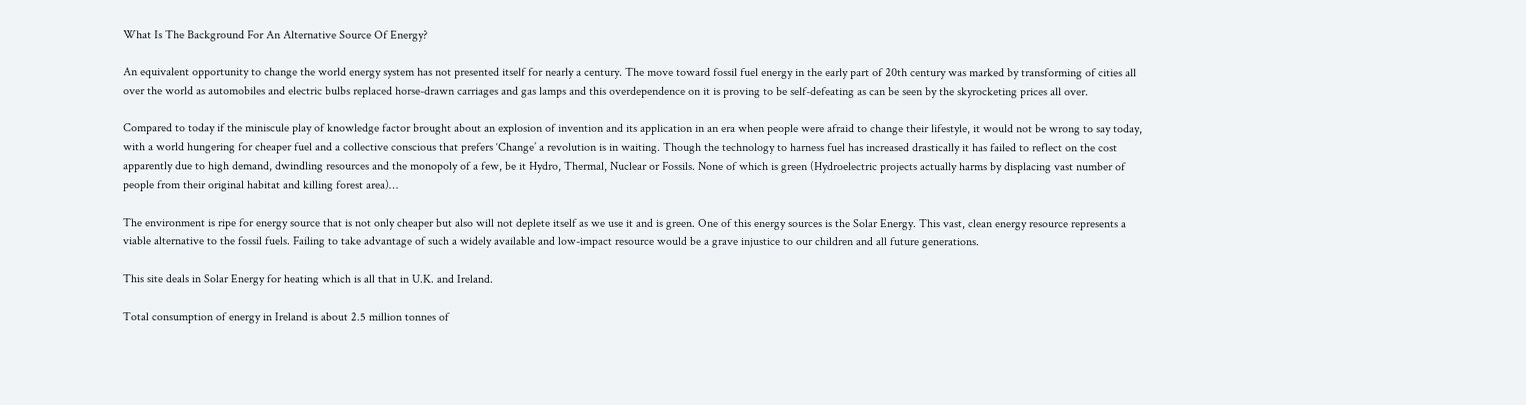What Is The Background For An Alternative Source Of Energy?

An equivalent opportunity to change the world energy system has not presented itself for nearly a century. The move toward fossil fuel energy in the early part of 20th century was marked by transforming of cities all over the world as automobiles and electric bulbs replaced horse-drawn carriages and gas lamps and this overdependence on it is proving to be self-defeating as can be seen by the skyrocketing prices all over.

Compared to today if the miniscule play of knowledge factor brought about an explosion of invention and its application in an era when people were afraid to change their lifestyle, it would not be wrong to say today, with a world hungering for cheaper fuel and a collective conscious that prefers ‘Change’ a revolution is in waiting. Though the technology to harness fuel has increased drastically it has failed to reflect on the cost apparently due to high demand, dwindling resources and the monopoly of a few, be it Hydro, Thermal, Nuclear or Fossils. None of which is green (Hydroelectric projects actually harms by displacing vast number of people from their original habitat and killing forest area)…

The environment is ripe for energy source that is not only cheaper but also will not deplete itself as we use it and is green. One of this energy sources is the Solar Energy. This vast, clean energy resource represents a viable alternative to the fossil fuels. Failing to take advantage of such a widely available and low-impact resource would be a grave injustice to our children and all future generations.

This site deals in Solar Energy for heating which is all that in U.K. and Ireland.

Total consumption of energy in Ireland is about 2.5 million tonnes of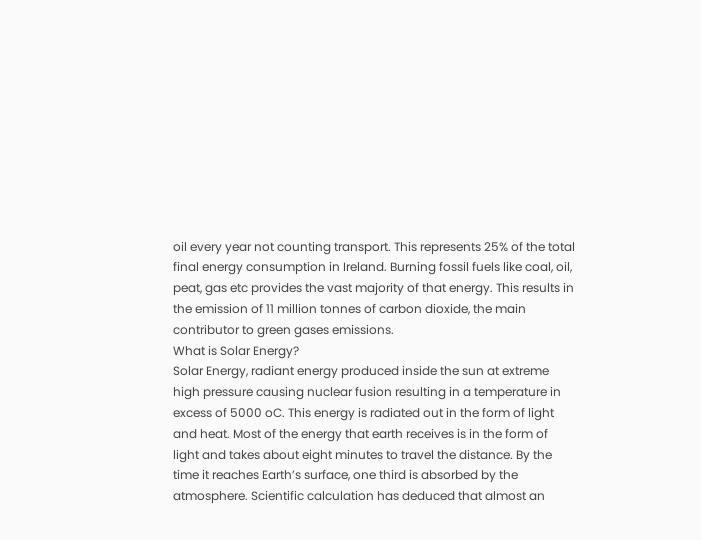oil every year not counting transport. This represents 25% of the total final energy consumption in Ireland. Burning fossil fuels like coal, oil, peat, gas etc provides the vast majority of that energy. This results in the emission of 11 million tonnes of carbon dioxide, the main contributor to green gases emissions.
What is Solar Energy?
Solar Energy, radiant energy produced inside the sun at extreme high pressure causing nuclear fusion resulting in a temperature in excess of 5000 oC. This energy is radiated out in the form of light and heat. Most of the energy that earth receives is in the form of light and takes about eight minutes to travel the distance. By the time it reaches Earth’s surface, one third is absorbed by the atmosphere. Scientific calculation has deduced that almost an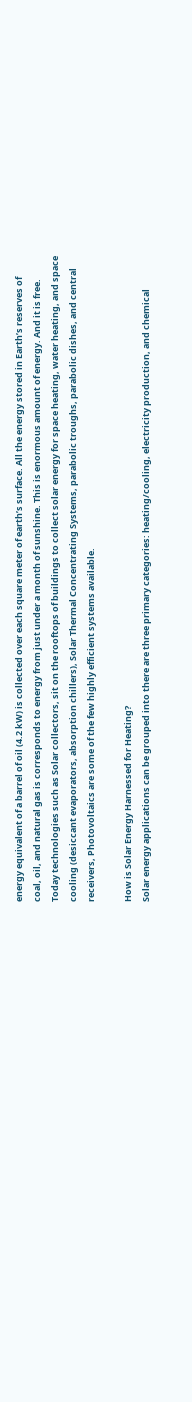energy equivalent of a barrel of oil (4.2 kW) is collected over each square meter of earth’s surface. All the energy stored in Earth’s reserves of coal, oil, and natural gas is corresponds to energy from just under a month of sunshine. This is enormous amount of energy. And it is free. Today technologies such as Solar collectors, sit on the rooftops of buildings to collect solar energy for space heating, water heating, and space cooling (desiccant evaporators, absorption chillers), Solar Thermal Concentrating Systems, parabolic troughs, parabolic dishes, and central receivers, Photovoltaics are some of the few highly efficient systems available.

How is Solar Energy Harnessed for Heating?
Solar energy applications can be grouped into there are three primary categories: heating/cooling, electricity production, and chemical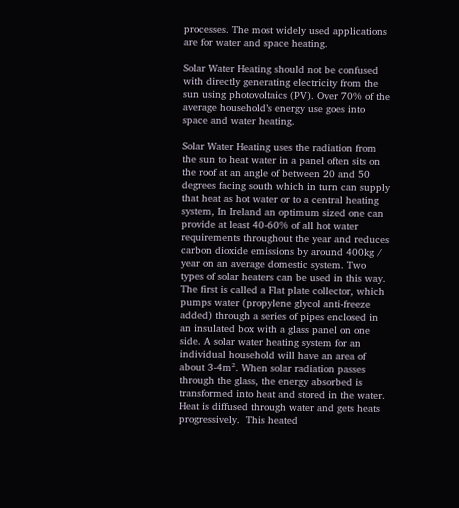processes. The most widely used applications are for water and space heating.

Solar Water Heating should not be confused with directly generating electricity from the sun using photovoltaics (PV). Over 70% of the average household’s energy use goes into space and water heating.

Solar Water Heating uses the radiation from the sun to heat water in a panel often sits on the roof at an angle of between 20 and 50 degrees facing south which in turn can supply that heat as hot water or to a central heating system, In Ireland an optimum sized one can provide at least 40-60% of all hot water requirements throughout the year and reduces carbon dioxide emissions by around 400kg / year on an average domestic system. Two types of solar heaters can be used in this way.
The first is called a Flat plate collector, which pumps water (propylene glycol anti-freeze added) through a series of pipes enclosed in an insulated box with a glass panel on one side. A solar water heating system for an individual household will have an area of about 3-4m². When solar radiation passes through the glass, the energy absorbed is transformed into heat and stored in the water. Heat is diffused through water and gets heats progressively.  This heated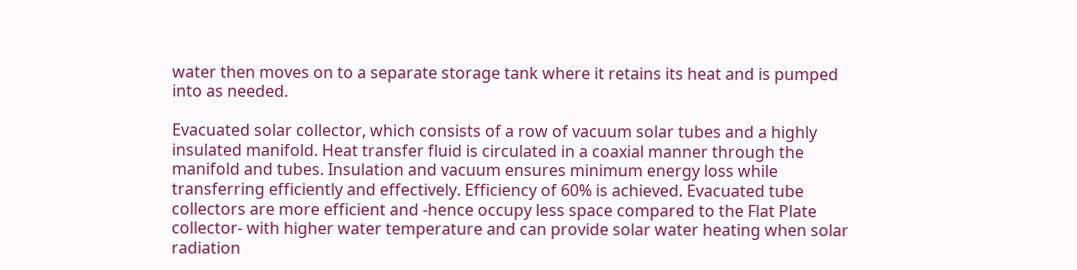water then moves on to a separate storage tank where it retains its heat and is pumped into as needed.

Evacuated solar collector, which consists of a row of vacuum solar tubes and a highly insulated manifold. Heat transfer fluid is circulated in a coaxial manner through the manifold and tubes. Insulation and vacuum ensures minimum energy loss while transferring efficiently and effectively. Efficiency of 60% is achieved. Evacuated tube collectors are more efficient and -hence occupy less space compared to the Flat Plate collector- with higher water temperature and can provide solar water heating when solar radiation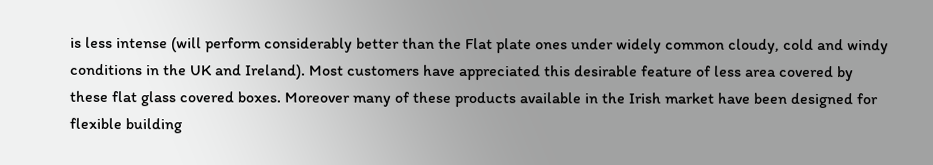is less intense (will perform considerably better than the Flat plate ones under widely common cloudy, cold and windy conditions in the UK and Ireland). Most customers have appreciated this desirable feature of less area covered by these flat glass covered boxes. Moreover many of these products available in the Irish market have been designed for flexible building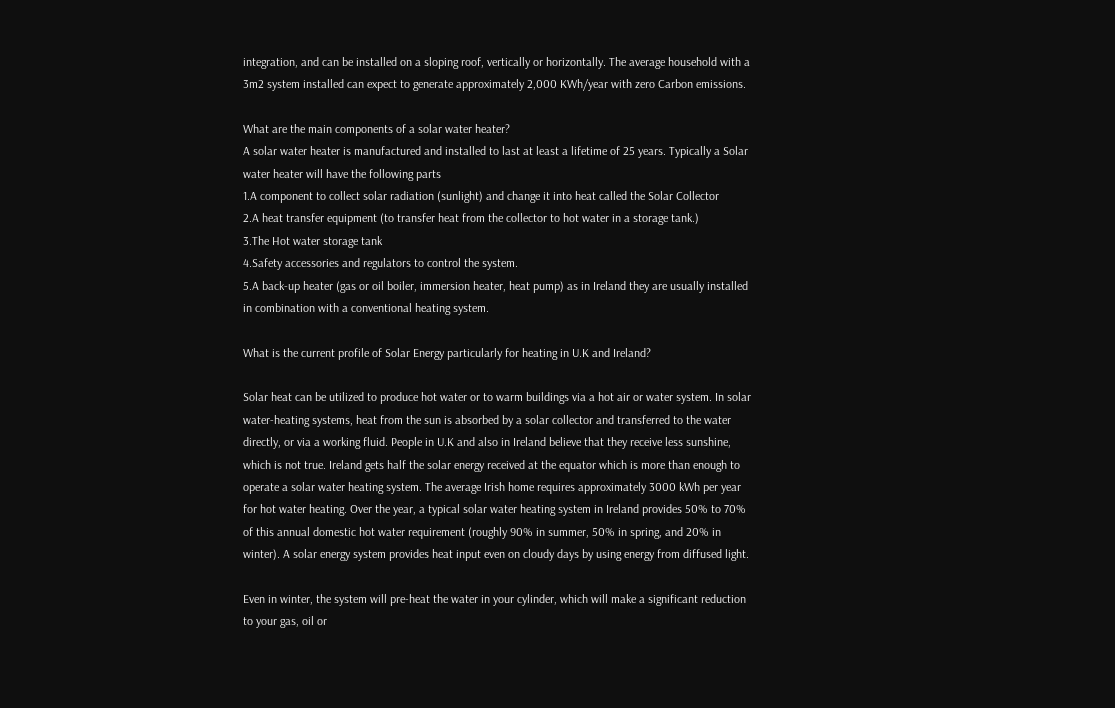integration, and can be installed on a sloping roof, vertically or horizontally. The average household with a 3m2 system installed can expect to generate approximately 2,000 KWh/year with zero Carbon emissions.

What are the main components of a solar water heater?
A solar water heater is manufactured and installed to last at least a lifetime of 25 years. Typically a Solar water heater will have the following parts
1.A component to collect solar radiation (sunlight) and change it into heat called the Solar Collector
2.A heat transfer equipment (to transfer heat from the collector to hot water in a storage tank.)
3.The Hot water storage tank
4.Safety accessories and regulators to control the system.
5.A back-up heater (gas or oil boiler, immersion heater, heat pump) as in Ireland they are usually installed in combination with a conventional heating system.

What is the current profile of Solar Energy particularly for heating in U.K and Ireland?

Solar heat can be utilized to produce hot water or to warm buildings via a hot air or water system. In solar water-heating systems, heat from the sun is absorbed by a solar collector and transferred to the water directly, or via a working fluid. People in U.K and also in Ireland believe that they receive less sunshine, which is not true. Ireland gets half the solar energy received at the equator which is more than enough to operate a solar water heating system. The average Irish home requires approximately 3000 kWh per year for hot water heating. Over the year, a typical solar water heating system in Ireland provides 50% to 70% of this annual domestic hot water requirement (roughly 90% in summer, 50% in spring, and 20% in winter). A solar energy system provides heat input even on cloudy days by using energy from diffused light.

Even in winter, the system will pre-heat the water in your cylinder, which will make a significant reduction to your gas, oil or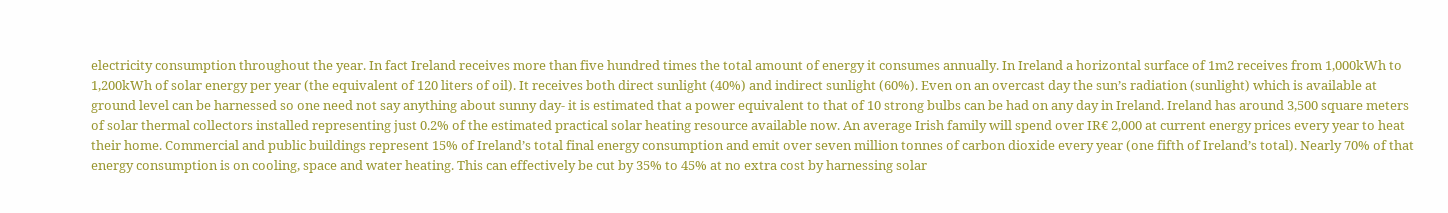electricity consumption throughout the year. In fact Ireland receives more than five hundred times the total amount of energy it consumes annually. In Ireland a horizontal surface of 1m2 receives from 1,000kWh to 1,200kWh of solar energy per year (the equivalent of 120 liters of oil). It receives both direct sunlight (40%) and indirect sunlight (60%). Even on an overcast day the sun’s radiation (sunlight) which is available at ground level can be harnessed so one need not say anything about sunny day- it is estimated that a power equivalent to that of 10 strong bulbs can be had on any day in Ireland. Ireland has around 3,500 square meters of solar thermal collectors installed representing just 0.2% of the estimated practical solar heating resource available now. An average Irish family will spend over IR€ 2,000 at current energy prices every year to heat their home. Commercial and public buildings represent 15% of Ireland’s total final energy consumption and emit over seven million tonnes of carbon dioxide every year (one fifth of Ireland’s total). Nearly 70% of that energy consumption is on cooling, space and water heating. This can effectively be cut by 35% to 45% at no extra cost by harnessing solar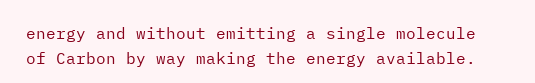energy and without emitting a single molecule of Carbon by way making the energy available.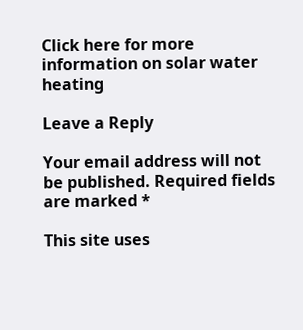Click here for more information on solar water heating

Leave a Reply

Your email address will not be published. Required fields are marked *

This site uses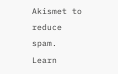Akismet to reduce spam. Learn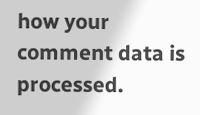how your comment data is processed.